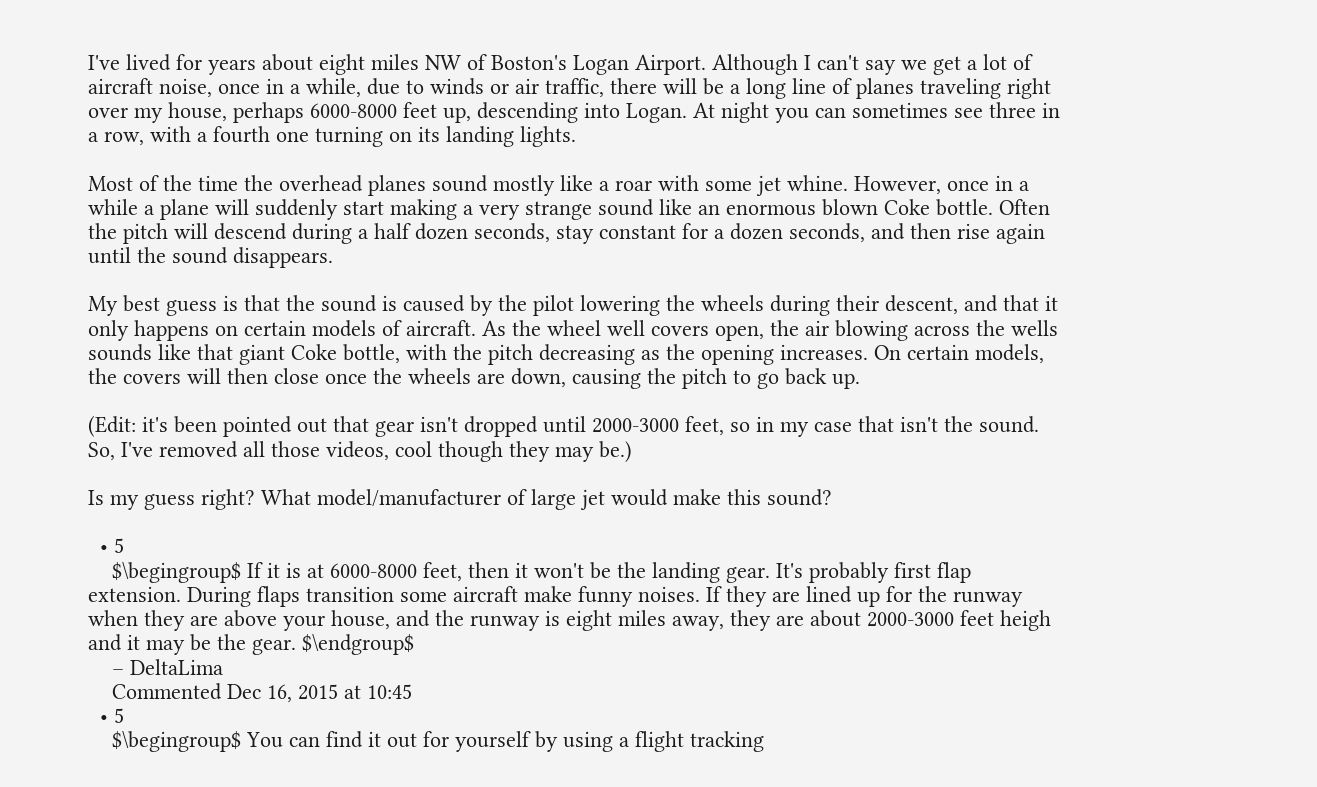I've lived for years about eight miles NW of Boston's Logan Airport. Although I can't say we get a lot of aircraft noise, once in a while, due to winds or air traffic, there will be a long line of planes traveling right over my house, perhaps 6000-8000 feet up, descending into Logan. At night you can sometimes see three in a row, with a fourth one turning on its landing lights.

Most of the time the overhead planes sound mostly like a roar with some jet whine. However, once in a while a plane will suddenly start making a very strange sound like an enormous blown Coke bottle. Often the pitch will descend during a half dozen seconds, stay constant for a dozen seconds, and then rise again until the sound disappears.

My best guess is that the sound is caused by the pilot lowering the wheels during their descent, and that it only happens on certain models of aircraft. As the wheel well covers open, the air blowing across the wells sounds like that giant Coke bottle, with the pitch decreasing as the opening increases. On certain models, the covers will then close once the wheels are down, causing the pitch to go back up.

(Edit: it's been pointed out that gear isn't dropped until 2000-3000 feet, so in my case that isn't the sound. So, I've removed all those videos, cool though they may be.)

Is my guess right? What model/manufacturer of large jet would make this sound?

  • 5
    $\begingroup$ If it is at 6000-8000 feet, then it won't be the landing gear. It's probably first flap extension. During flaps transition some aircraft make funny noises. If they are lined up for the runway when they are above your house, and the runway is eight miles away, they are about 2000-3000 feet heigh and it may be the gear. $\endgroup$
    – DeltaLima
    Commented Dec 16, 2015 at 10:45
  • 5
    $\begingroup$ You can find it out for yourself by using a flight tracking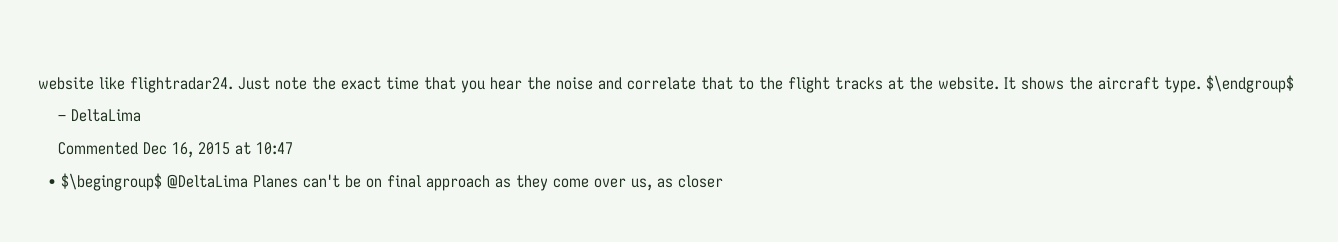website like flightradar24. Just note the exact time that you hear the noise and correlate that to the flight tracks at the website. It shows the aircraft type. $\endgroup$
    – DeltaLima
    Commented Dec 16, 2015 at 10:47
  • $\begingroup$ @DeltaLima Planes can't be on final approach as they come over us, as closer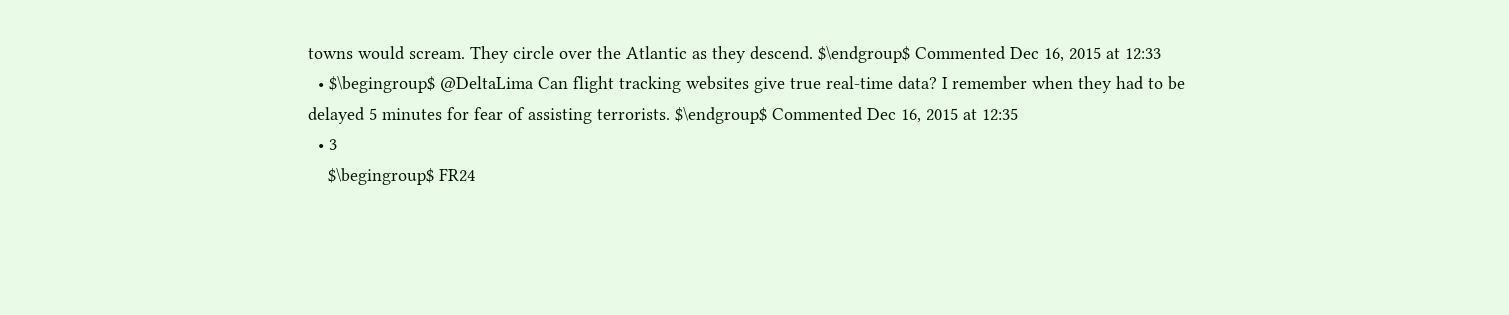towns would scream. They circle over the Atlantic as they descend. $\endgroup$ Commented Dec 16, 2015 at 12:33
  • $\begingroup$ @DeltaLima Can flight tracking websites give true real-time data? I remember when they had to be delayed 5 minutes for fear of assisting terrorists. $\endgroup$ Commented Dec 16, 2015 at 12:35
  • 3
    $\begingroup$ FR24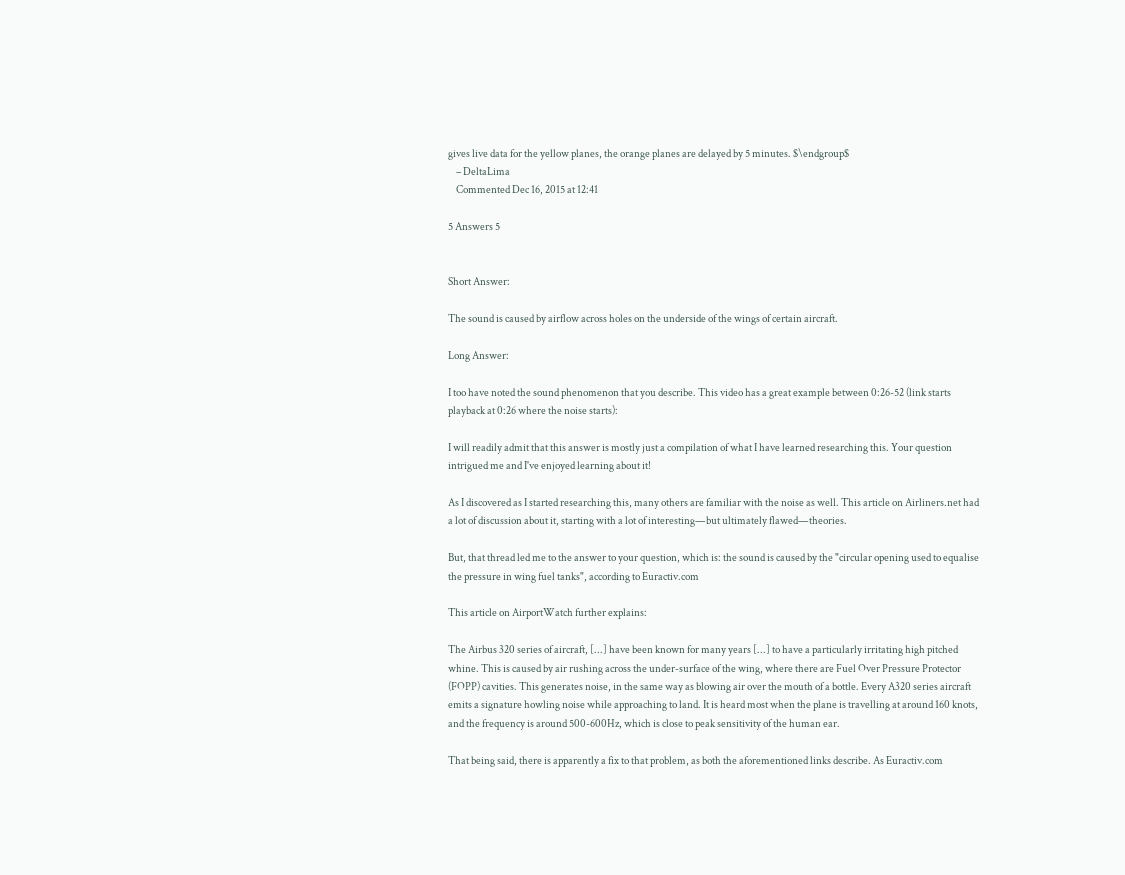gives live data for the yellow planes, the orange planes are delayed by 5 minutes. $\endgroup$
    – DeltaLima
    Commented Dec 16, 2015 at 12:41

5 Answers 5


Short Answer:

The sound is caused by airflow across holes on the underside of the wings of certain aircraft.

Long Answer:

I too have noted the sound phenomenon that you describe. This video has a great example between 0:26-52 (link starts playback at 0:26 where the noise starts):

I will readily admit that this answer is mostly just a compilation of what I have learned researching this. Your question intrigued me and I've enjoyed learning about it!

As I discovered as I started researching this, many others are familiar with the noise as well. This article on Airliners.net had a lot of discussion about it, starting with a lot of interesting—but ultimately flawed—theories.

But, that thread led me to the answer to your question, which is: the sound is caused by the "circular opening used to equalise the pressure in wing fuel tanks", according to Euractiv.com

This article on AirportWatch further explains:

The Airbus 320 series of aircraft, [...] have been known for many years [...] to have a particularly irritating high pitched whine. This is caused by air rushing across the under-surface of the wing, where there are Fuel Over Pressure Protector (FOPP) cavities. This generates noise, in the same way as blowing air over the mouth of a bottle. Every A320 series aircraft emits a signature howling noise while approaching to land. It is heard most when the plane is travelling at around 160 knots, and the frequency is around 500-600Hz, which is close to peak sensitivity of the human ear.

That being said, there is apparently a fix to that problem, as both the aforementioned links describe. As Euractiv.com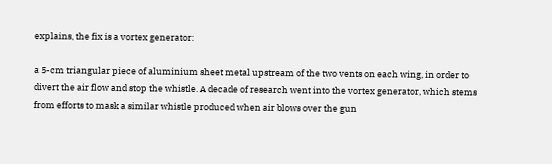explains, the fix is a vortex generator:

a 5-cm triangular piece of aluminium sheet metal upstream of the two vents on each wing, in order to divert the air flow and stop the whistle. A decade of research went into the vortex generator, which stems from efforts to mask a similar whistle produced when air blows over the gun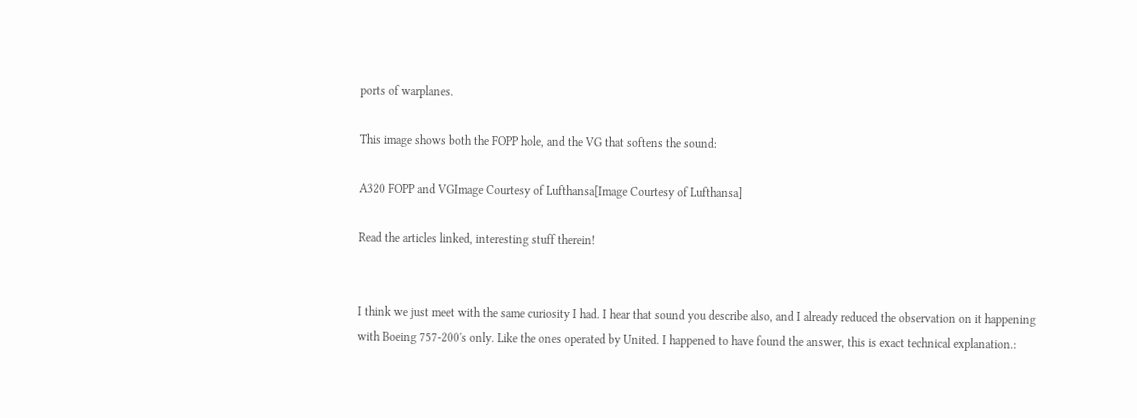ports of warplanes.

This image shows both the FOPP hole, and the VG that softens the sound:

A320 FOPP and VGImage Courtesy of Lufthansa[Image Courtesy of Lufthansa]

Read the articles linked, interesting stuff therein!


I think we just meet with the same curiosity I had. I hear that sound you describe also, and I already reduced the observation on it happening with Boeing 757-200's only. Like the ones operated by United. I happened to have found the answer, this is exact technical explanation.: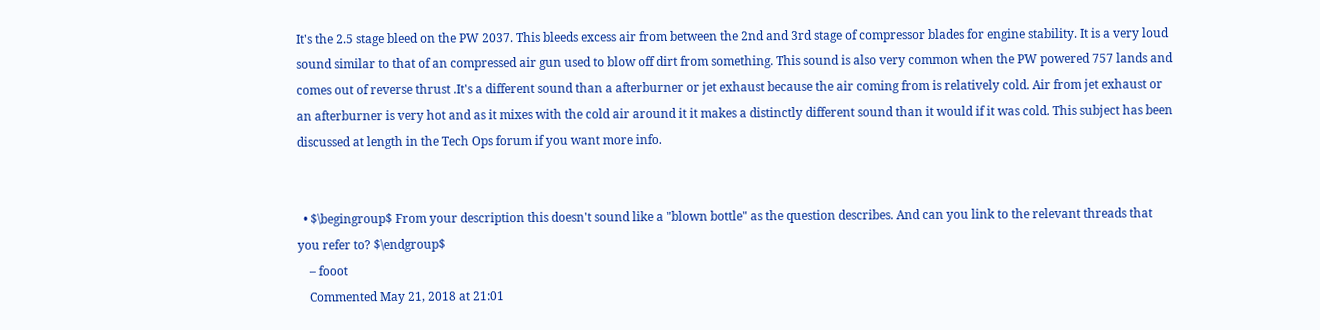It's the 2.5 stage bleed on the PW 2037. This bleeds excess air from between the 2nd and 3rd stage of compressor blades for engine stability. It is a very loud sound similar to that of an compressed air gun used to blow off dirt from something. This sound is also very common when the PW powered 757 lands and comes out of reverse thrust .It's a different sound than a afterburner or jet exhaust because the air coming from is relatively cold. Air from jet exhaust or an afterburner is very hot and as it mixes with the cold air around it it makes a distinctly different sound than it would if it was cold. This subject has been discussed at length in the Tech Ops forum if you want more info.


  • $\begingroup$ From your description this doesn't sound like a "blown bottle" as the question describes. And can you link to the relevant threads that you refer to? $\endgroup$
    – fooot
    Commented May 21, 2018 at 21:01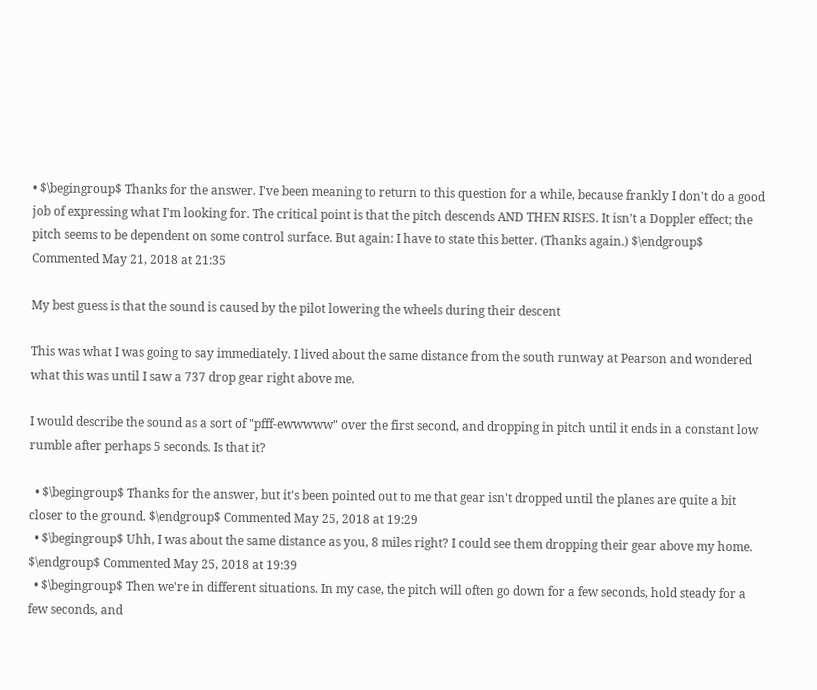• $\begingroup$ Thanks for the answer. I've been meaning to return to this question for a while, because frankly I don't do a good job of expressing what I'm looking for. The critical point is that the pitch descends AND THEN RISES. It isn't a Doppler effect; the pitch seems to be dependent on some control surface. But again: I have to state this better. (Thanks again.) $\endgroup$ Commented May 21, 2018 at 21:35

My best guess is that the sound is caused by the pilot lowering the wheels during their descent

This was what I was going to say immediately. I lived about the same distance from the south runway at Pearson and wondered what this was until I saw a 737 drop gear right above me.

I would describe the sound as a sort of "pfff-ewwwww" over the first second, and dropping in pitch until it ends in a constant low rumble after perhaps 5 seconds. Is that it?

  • $\begingroup$ Thanks for the answer, but it's been pointed out to me that gear isn't dropped until the planes are quite a bit closer to the ground. $\endgroup$ Commented May 25, 2018 at 19:29
  • $\begingroup$ Uhh, I was about the same distance as you, 8 miles right? I could see them dropping their gear above my home. $\endgroup$ Commented May 25, 2018 at 19:39
  • $\begingroup$ Then we're in different situations. In my case, the pitch will often go down for a few seconds, hold steady for a few seconds, and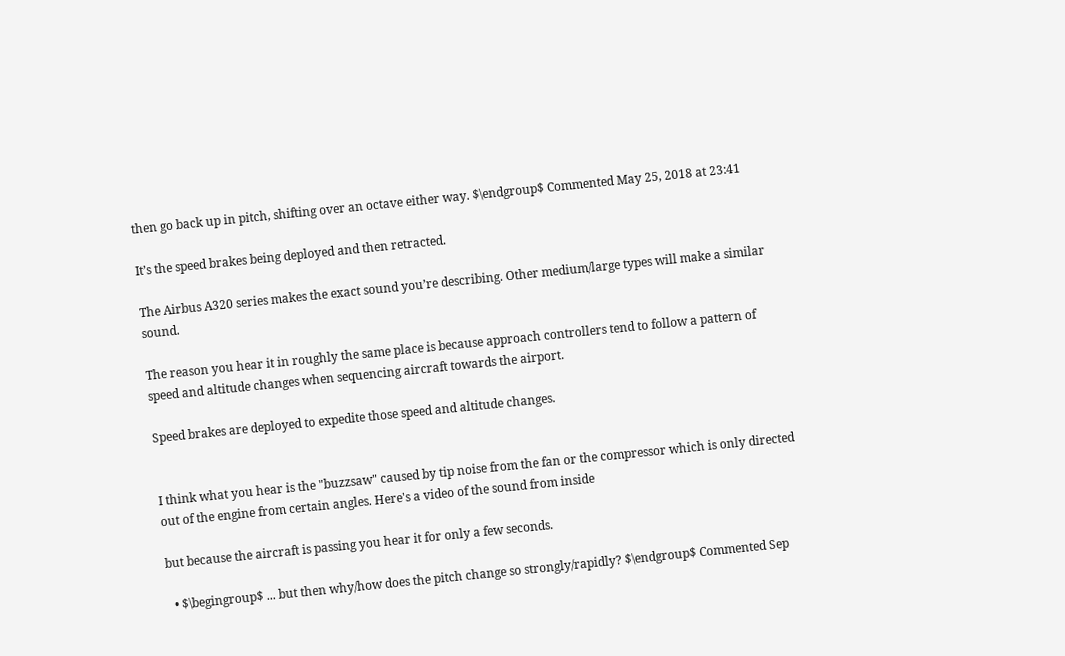then go back up in pitch, shifting over an octave either way. $\endgroup$ Commented May 25, 2018 at 23:41

It’s the speed brakes being deployed and then retracted.

The Airbus A320 series makes the exact sound you’re describing. Other medium/large types will make a similar sound.

The reason you hear it in roughly the same place is because approach controllers tend to follow a pattern of speed and altitude changes when sequencing aircraft towards the airport.

Speed brakes are deployed to expedite those speed and altitude changes.


I think what you hear is the "buzzsaw" caused by tip noise from the fan or the compressor which is only directed out of the engine from certain angles. Here's a video of the sound from inside

but because the aircraft is passing you hear it for only a few seconds.

  • $\begingroup$ ... but then why/how does the pitch change so strongly/rapidly? $\endgroup$ Commented Sep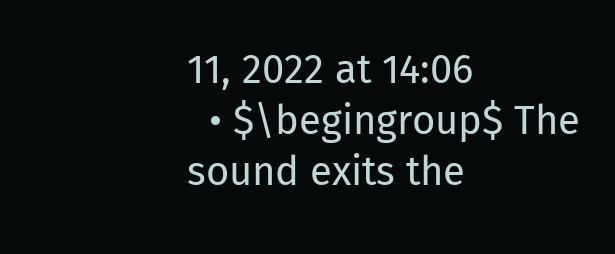11, 2022 at 14:06
  • $\begingroup$ The sound exits the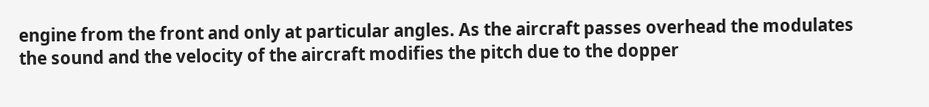engine from the front and only at particular angles. As the aircraft passes overhead the modulates the sound and the velocity of the aircraft modifies the pitch due to the dopper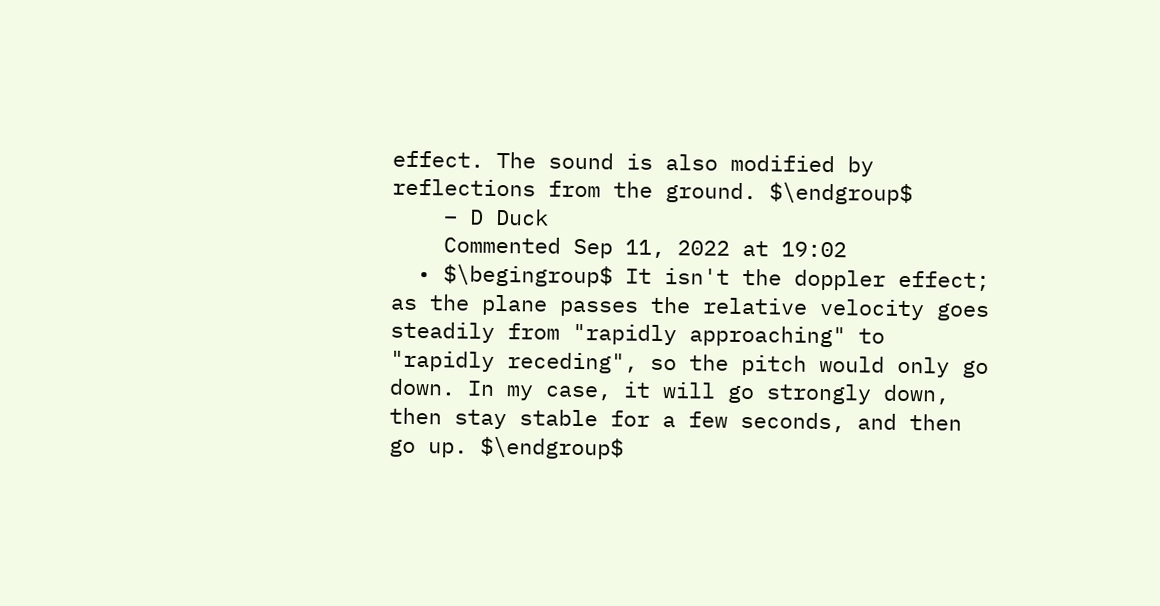effect. The sound is also modified by reflections from the ground. $\endgroup$
    – D Duck
    Commented Sep 11, 2022 at 19:02
  • $\begingroup$ It isn't the doppler effect; as the plane passes the relative velocity goes steadily from "rapidly approaching" to "rapidly receding", so the pitch would only go down. In my case, it will go strongly down, then stay stable for a few seconds, and then go up. $\endgroup$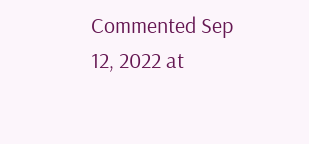Commented Sep 12, 2022 at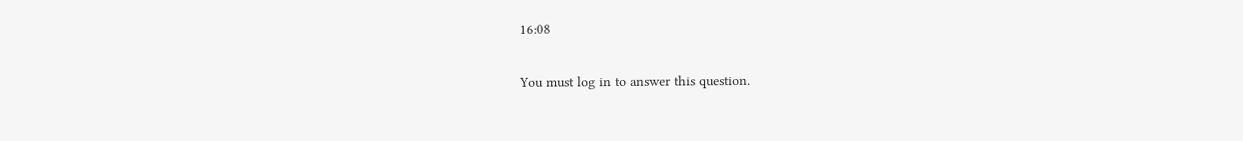16:08

You must log in to answer this question.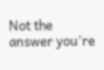Not the answer you're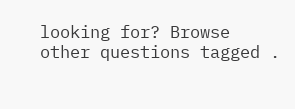looking for? Browse other questions tagged .